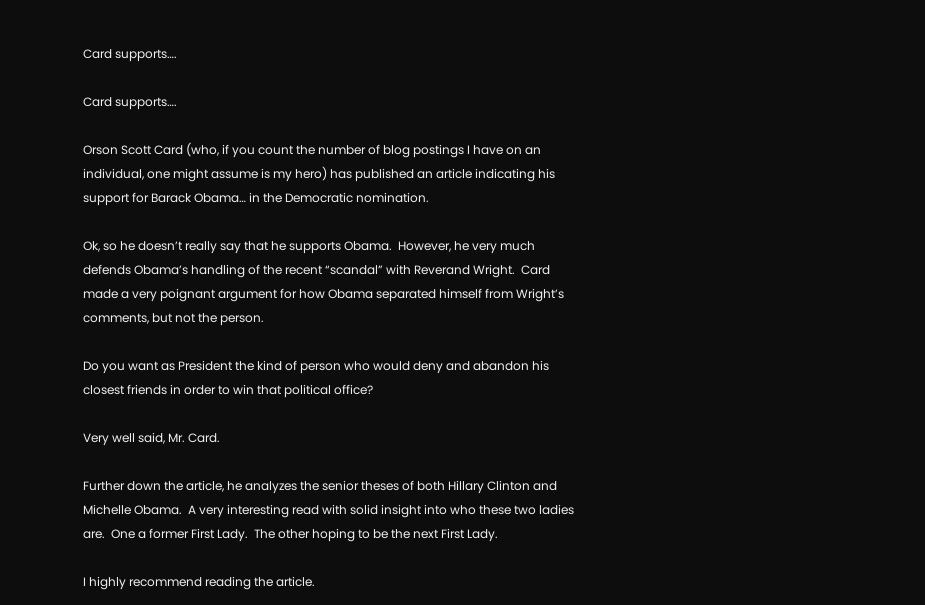Card supports….

Card supports….

Orson Scott Card (who, if you count the number of blog postings I have on an individual, one might assume is my hero) has published an article indicating his support for Barack Obama… in the Democratic nomination.

Ok, so he doesn’t really say that he supports Obama.  However, he very much defends Obama’s handling of the recent “scandal” with Reverand Wright.  Card made a very poignant argument for how Obama separated himself from Wright’s comments, but not the person.

Do you want as President the kind of person who would deny and abandon his closest friends in order to win that political office?

Very well said, Mr. Card.

Further down the article, he analyzes the senior theses of both Hillary Clinton and Michelle Obama.  A very interesting read with solid insight into who these two ladies are.  One a former First Lady.  The other hoping to be the next First Lady.

I highly recommend reading the article.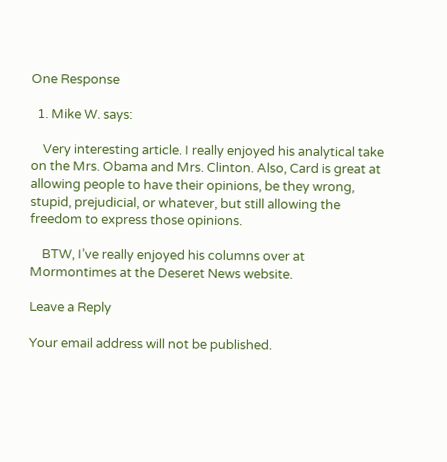One Response

  1. Mike W. says:

    Very interesting article. I really enjoyed his analytical take on the Mrs. Obama and Mrs. Clinton. Also, Card is great at allowing people to have their opinions, be they wrong, stupid, prejudicial, or whatever, but still allowing the freedom to express those opinions.

    BTW, I’ve really enjoyed his columns over at Mormontimes at the Deseret News website.

Leave a Reply

Your email address will not be published.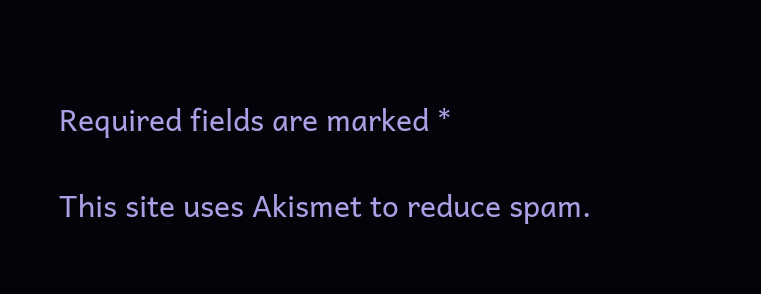Required fields are marked *

This site uses Akismet to reduce spam.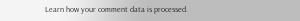Learn how your comment data is processed.